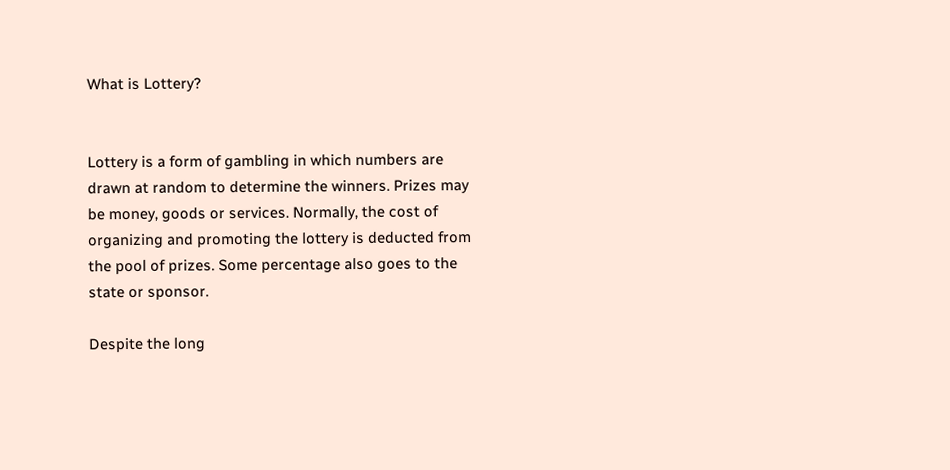What is Lottery?


Lottery is a form of gambling in which numbers are drawn at random to determine the winners. Prizes may be money, goods or services. Normally, the cost of organizing and promoting the lottery is deducted from the pool of prizes. Some percentage also goes to the state or sponsor.

Despite the long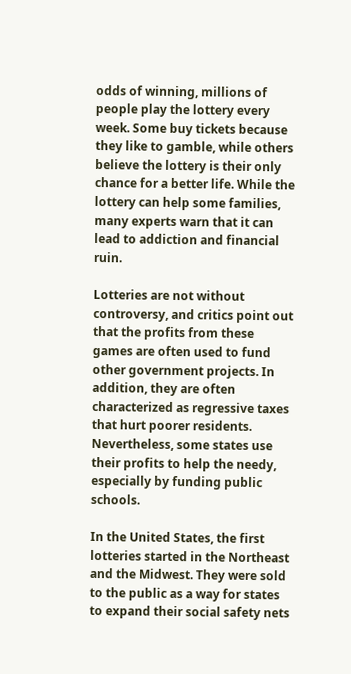odds of winning, millions of people play the lottery every week. Some buy tickets because they like to gamble, while others believe the lottery is their only chance for a better life. While the lottery can help some families, many experts warn that it can lead to addiction and financial ruin.

Lotteries are not without controversy, and critics point out that the profits from these games are often used to fund other government projects. In addition, they are often characterized as regressive taxes that hurt poorer residents. Nevertheless, some states use their profits to help the needy, especially by funding public schools.

In the United States, the first lotteries started in the Northeast and the Midwest. They were sold to the public as a way for states to expand their social safety nets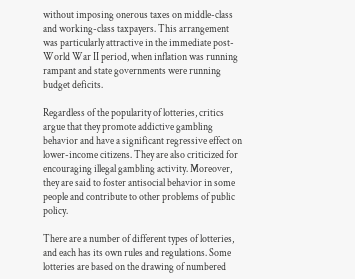without imposing onerous taxes on middle-class and working-class taxpayers. This arrangement was particularly attractive in the immediate post-World War II period, when inflation was running rampant and state governments were running budget deficits.

Regardless of the popularity of lotteries, critics argue that they promote addictive gambling behavior and have a significant regressive effect on lower-income citizens. They are also criticized for encouraging illegal gambling activity. Moreover, they are said to foster antisocial behavior in some people and contribute to other problems of public policy.

There are a number of different types of lotteries, and each has its own rules and regulations. Some lotteries are based on the drawing of numbered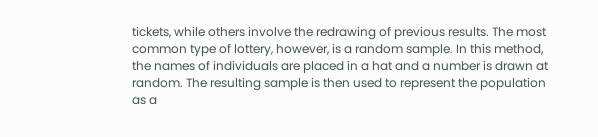tickets, while others involve the redrawing of previous results. The most common type of lottery, however, is a random sample. In this method, the names of individuals are placed in a hat and a number is drawn at random. The resulting sample is then used to represent the population as a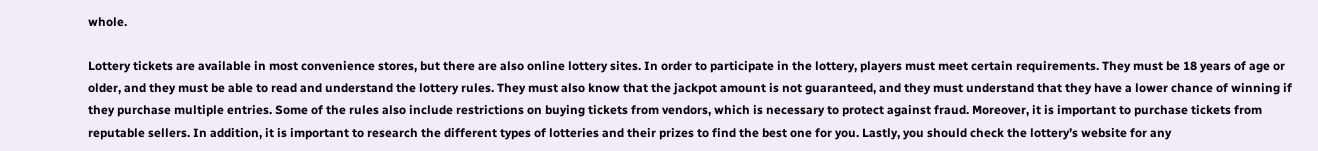whole.

Lottery tickets are available in most convenience stores, but there are also online lottery sites. In order to participate in the lottery, players must meet certain requirements. They must be 18 years of age or older, and they must be able to read and understand the lottery rules. They must also know that the jackpot amount is not guaranteed, and they must understand that they have a lower chance of winning if they purchase multiple entries. Some of the rules also include restrictions on buying tickets from vendors, which is necessary to protect against fraud. Moreover, it is important to purchase tickets from reputable sellers. In addition, it is important to research the different types of lotteries and their prizes to find the best one for you. Lastly, you should check the lottery’s website for any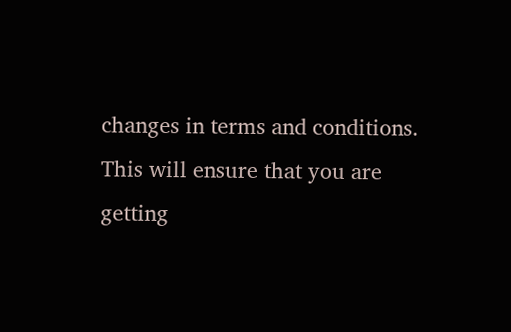changes in terms and conditions. This will ensure that you are getting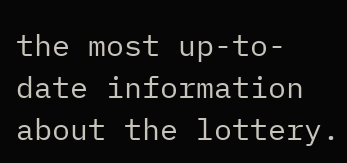the most up-to-date information about the lottery.